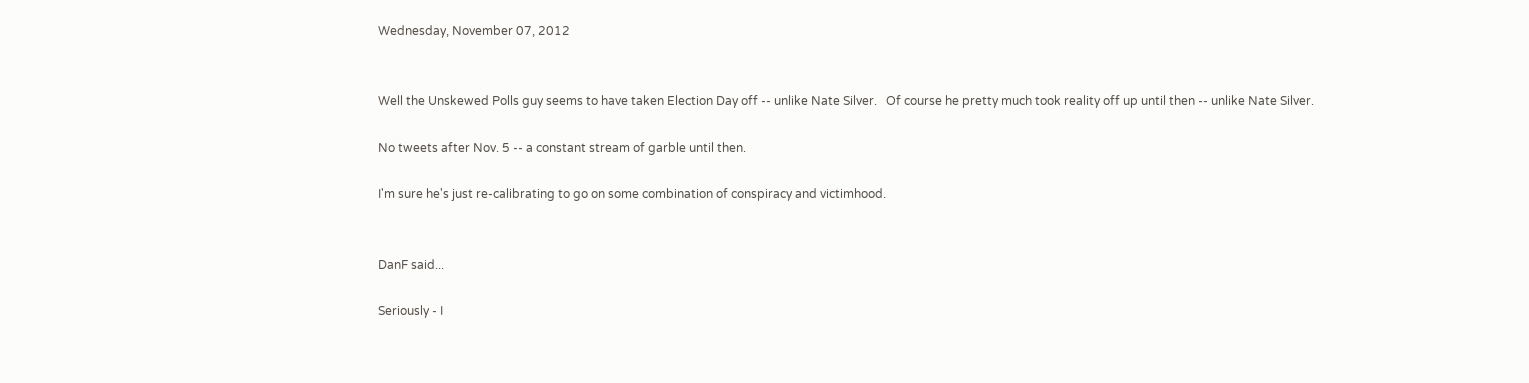Wednesday, November 07, 2012


Well the Unskewed Polls guy seems to have taken Election Day off -- unlike Nate Silver.   Of course he pretty much took reality off up until then -- unlike Nate Silver.

No tweets after Nov. 5 -- a constant stream of garble until then.

I'm sure he's just re-calibrating to go on some combination of conspiracy and victimhood.


DanF said...

Seriously - I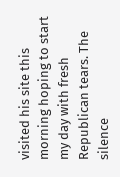visited his site this morning hoping to start my day with fresh Republican tears. The silence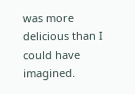was more delicious than I could have imagined.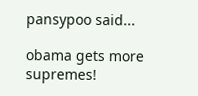pansypoo said...

obama gets more supremes!